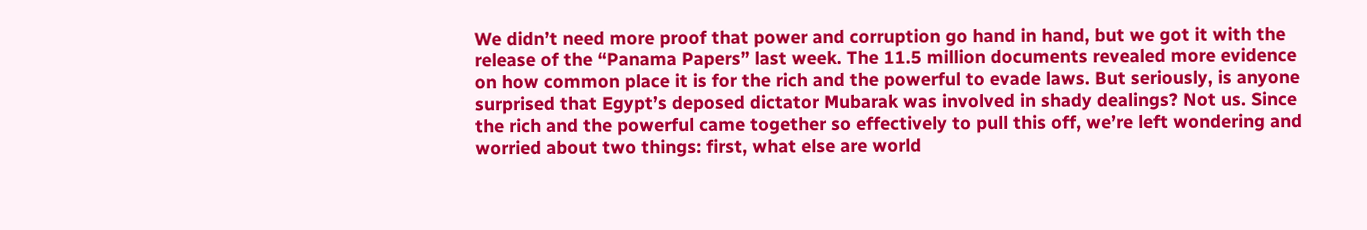We didn’t need more proof that power and corruption go hand in hand, but we got it with the release of the “Panama Papers” last week. The 11.5 million documents revealed more evidence on how common place it is for the rich and the powerful to evade laws. But seriously, is anyone surprised that Egypt’s deposed dictator Mubarak was involved in shady dealings? Not us. Since the rich and the powerful came together so effectively to pull this off, we’re left wondering and worried about two things: first, what else are world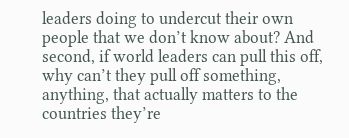leaders doing to undercut their own people that we don’t know about? And second, if world leaders can pull this off, why can’t they pull off something, anything, that actually matters to the countries they’re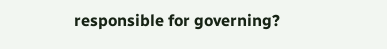responsible for governing?